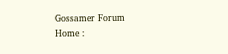Gossamer Forum
Home :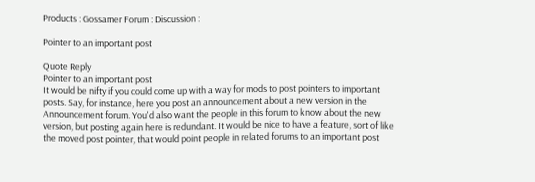Products : Gossamer Forum : Discussion :

Pointer to an important post

Quote Reply
Pointer to an important post
It would be nifty if you could come up with a way for mods to post pointers to important posts. Say, for instance, here you post an announcement about a new version in the Announcement forum. You'd also want the people in this forum to know about the new version, but posting again here is redundant. It would be nice to have a feature, sort of like the moved post pointer, that would point people in related forums to an important post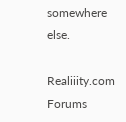somewhere else.

Realiiity.com Forums